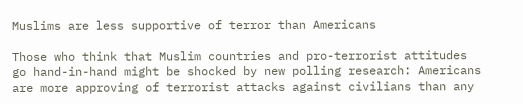Muslims are less supportive of terror than Americans

Those who think that Muslim countries and pro-terrorist attitudes go hand-in-hand might be shocked by new polling research: Americans are more approving of terrorist attacks against civilians than any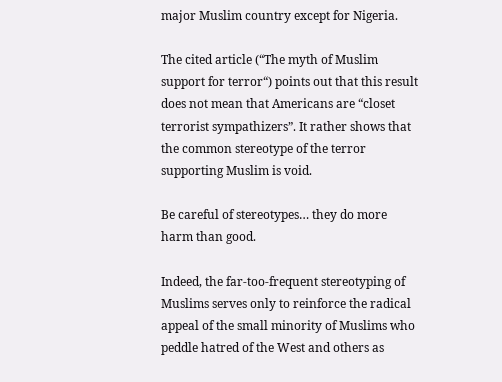major Muslim country except for Nigeria.

The cited article (“The myth of Muslim support for terror“) points out that this result does not mean that Americans are “closet terrorist sympathizers”. It rather shows that the common stereotype of the terror supporting Muslim is void.

Be careful of stereotypes… they do more harm than good.

Indeed, the far-too-frequent stereotyping of Muslims serves only to reinforce the radical appeal of the small minority of Muslims who peddle hatred of the West and others as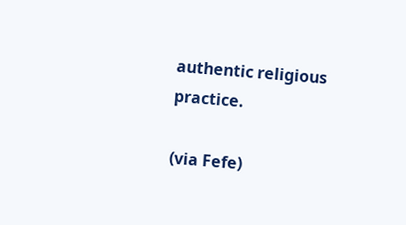authentic religious practice.

(via Fefe)